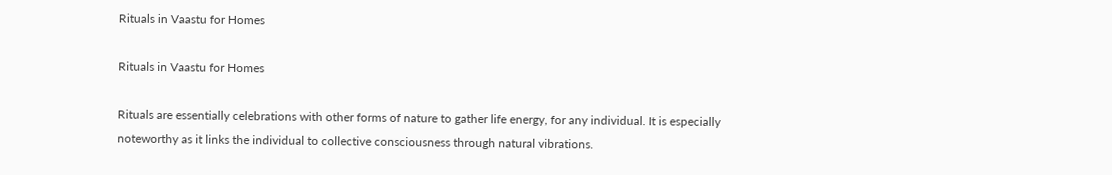Rituals in Vaastu for Homes

Rituals in Vaastu for Homes

Rituals are essentially celebrations with other forms of nature to gather life energy, for any individual. It is especially noteworthy as it links the individual to collective consciousness through natural vibrations.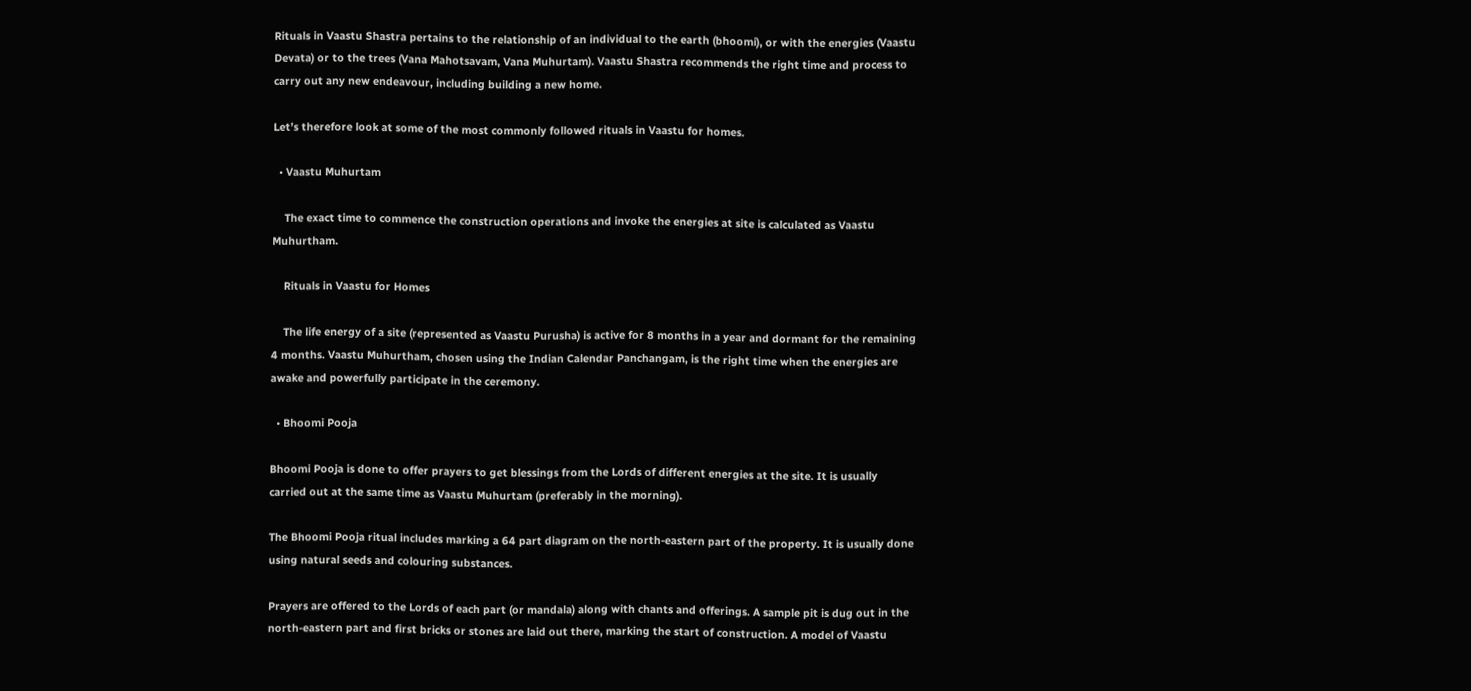Rituals in Vaastu Shastra pertains to the relationship of an individual to the earth (bhoomi), or with the energies (Vaastu Devata) or to the trees (Vana Mahotsavam, Vana Muhurtam). Vaastu Shastra recommends the right time and process to carry out any new endeavour, including building a new home.

Let’s therefore look at some of the most commonly followed rituals in Vaastu for homes.

  • Vaastu Muhurtam

    The exact time to commence the construction operations and invoke the energies at site is calculated as Vaastu Muhurtham.

    Rituals in Vaastu for Homes

    The life energy of a site (represented as Vaastu Purusha) is active for 8 months in a year and dormant for the remaining 4 months. Vaastu Muhurtham, chosen using the Indian Calendar Panchangam, is the right time when the energies are awake and powerfully participate in the ceremony.

  • Bhoomi Pooja

Bhoomi Pooja is done to offer prayers to get blessings from the Lords of different energies at the site. It is usually carried out at the same time as Vaastu Muhurtam (preferably in the morning).

The Bhoomi Pooja ritual includes marking a 64 part diagram on the north-eastern part of the property. It is usually done using natural seeds and colouring substances.

Prayers are offered to the Lords of each part (or mandala) along with chants and offerings. A sample pit is dug out in the north-eastern part and first bricks or stones are laid out there, marking the start of construction. A model of Vaastu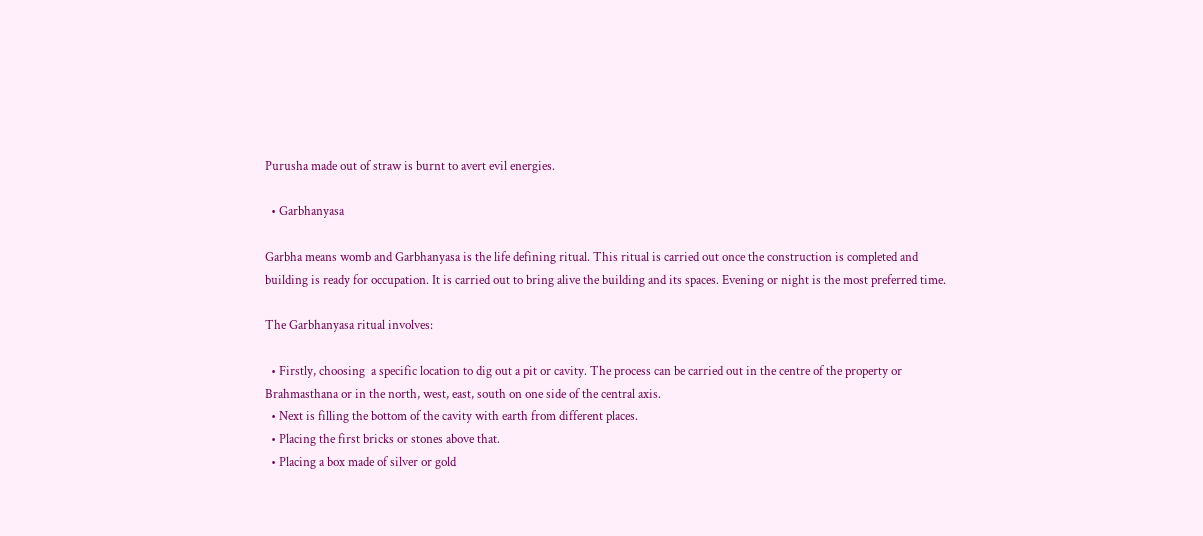Purusha made out of straw is burnt to avert evil energies.

  • Garbhanyasa

Garbha means womb and Garbhanyasa is the life defining ritual. This ritual is carried out once the construction is completed and building is ready for occupation. It is carried out to bring alive the building and its spaces. Evening or night is the most preferred time.

The Garbhanyasa ritual involves:

  • Firstly, choosing  a specific location to dig out a pit or cavity. The process can be carried out in the centre of the property or Brahmasthana or in the north, west, east, south on one side of the central axis.
  • Next is filling the bottom of the cavity with earth from different places.
  • Placing the first bricks or stones above that.
  • Placing a box made of silver or gold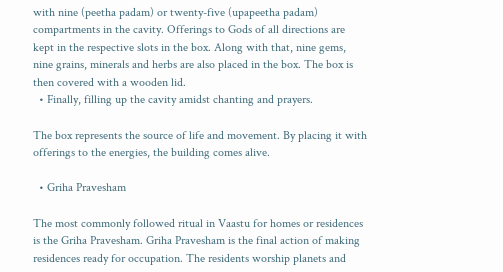with nine (peetha padam) or twenty-five (upapeetha padam) compartments in the cavity. Offerings to Gods of all directions are kept in the respective slots in the box. Along with that, nine gems, nine grains, minerals and herbs are also placed in the box. The box is then covered with a wooden lid.
  • Finally, filling up the cavity amidst chanting and prayers.

The box represents the source of life and movement. By placing it with offerings to the energies, the building comes alive.

  • Griha Pravesham

The most commonly followed ritual in Vaastu for homes or residences is the Griha Pravesham. Griha Pravesham is the final action of making residences ready for occupation. The residents worship planets and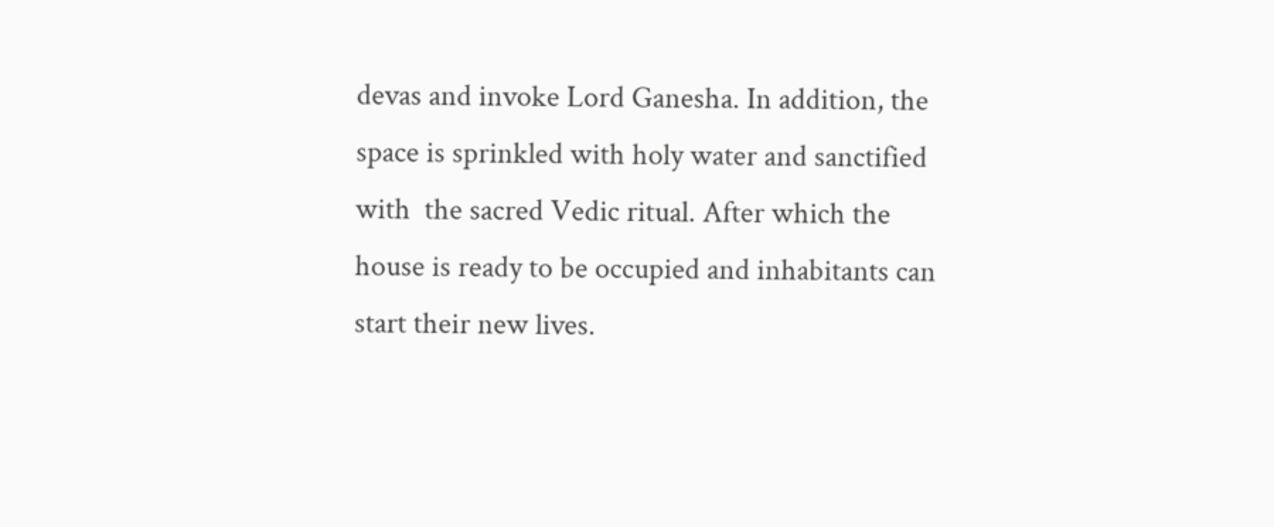devas and invoke Lord Ganesha. In addition, the space is sprinkled with holy water and sanctified with  the sacred Vedic ritual. After which the house is ready to be occupied and inhabitants can start their new lives.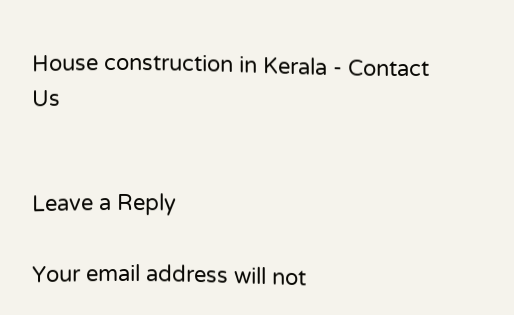House construction in Kerala - Contact Us


Leave a Reply

Your email address will not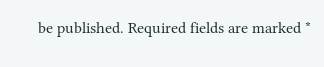be published. Required fields are marked *